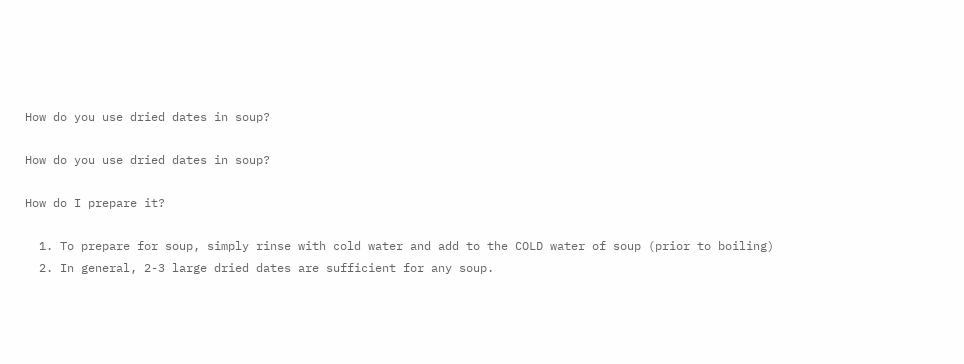How do you use dried dates in soup?

How do you use dried dates in soup?

How do I prepare it?

  1. To prepare for soup, simply rinse with cold water and add to the COLD water of soup (prior to boiling)
  2. In general, 2-3 large dried dates are sufficient for any soup.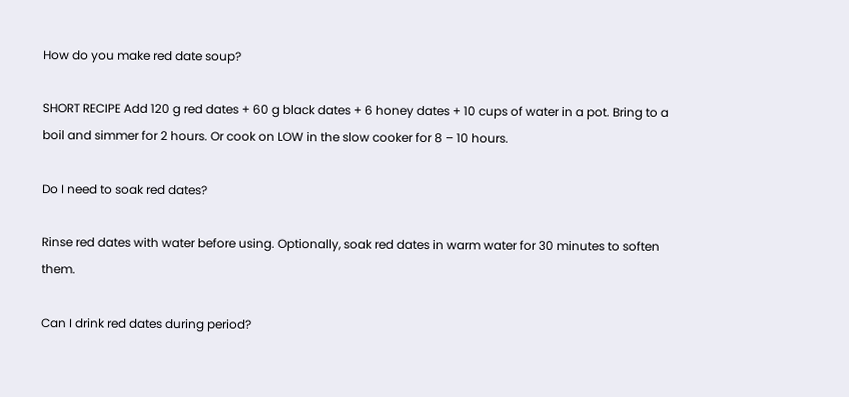How do you make red date soup?

SHORT RECIPE Add 120 g red dates + 60 g black dates + 6 honey dates + 10 cups of water in a pot. Bring to a boil and simmer for 2 hours. Or cook on LOW in the slow cooker for 8 – 10 hours.

Do I need to soak red dates?

Rinse red dates with water before using. Optionally, soak red dates in warm water for 30 minutes to soften them.

Can I drink red dates during period?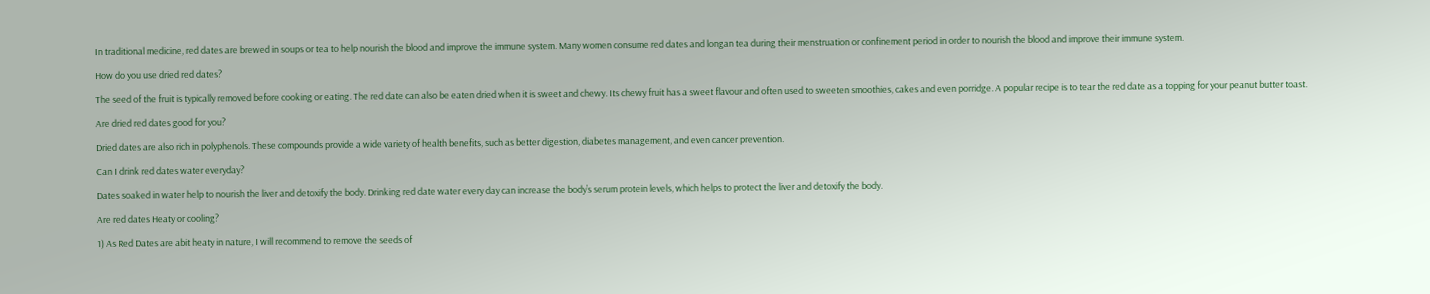In traditional medicine, red dates are brewed in soups or tea to help nourish the blood and improve the immune system. Many women consume red dates and longan tea during their menstruation or confinement period in order to nourish the blood and improve their immune system.

How do you use dried red dates?

The seed of the fruit is typically removed before cooking or eating. The red date can also be eaten dried when it is sweet and chewy. Its chewy fruit has a sweet flavour and often used to sweeten smoothies, cakes and even porridge. A popular recipe is to tear the red date as a topping for your peanut butter toast.

Are dried red dates good for you?

Dried dates are also rich in polyphenols. These compounds provide a wide variety of health benefits, such as better digestion, diabetes management, and even cancer prevention.

Can I drink red dates water everyday?

Dates soaked in water help to nourish the liver and detoxify the body. Drinking red date water every day can increase the body’s serum protein levels, which helps to protect the liver and detoxify the body.

Are red dates Heaty or cooling?

1) As Red Dates are abit heaty in nature, I will recommend to remove the seeds of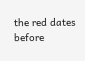the red dates before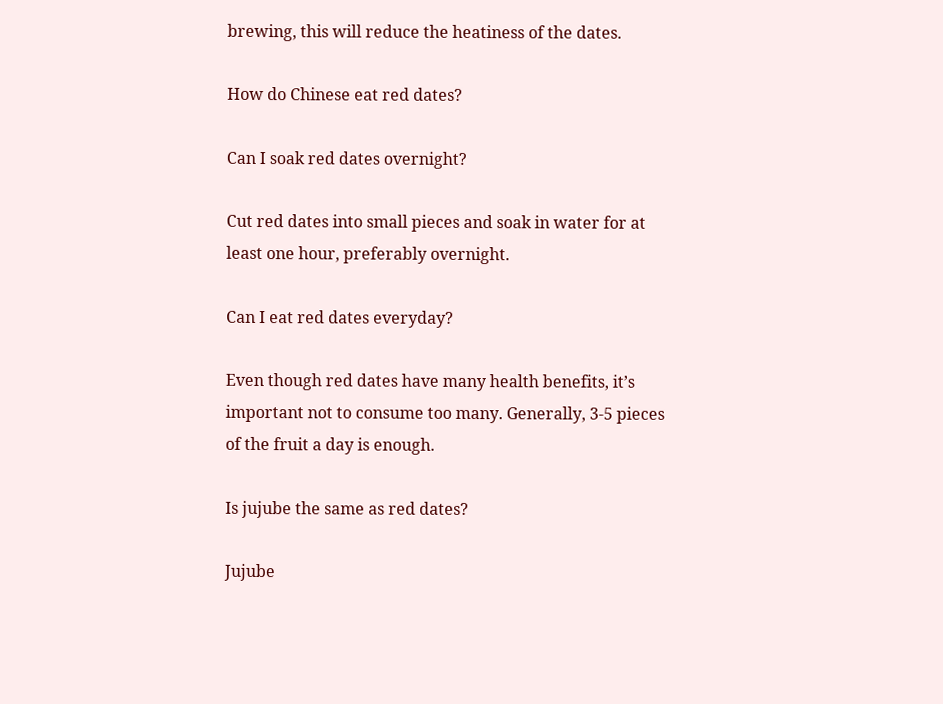brewing, this will reduce the heatiness of the dates.

How do Chinese eat red dates?

Can I soak red dates overnight?

Cut red dates into small pieces and soak in water for at least one hour, preferably overnight.

Can I eat red dates everyday?

Even though red dates have many health benefits, it’s important not to consume too many. Generally, 3-5 pieces of the fruit a day is enough.

Is jujube the same as red dates?

Jujube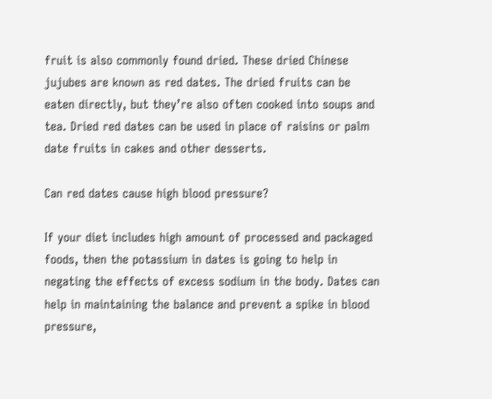fruit is also commonly found dried. These dried Chinese jujubes are known as red dates. The dried fruits can be eaten directly, but they’re also often cooked into soups and tea. Dried red dates can be used in place of raisins or palm date fruits in cakes and other desserts.

Can red dates cause high blood pressure?

If your diet includes high amount of processed and packaged foods, then the potassium in dates is going to help in negating the effects of excess sodium in the body. Dates can help in maintaining the balance and prevent a spike in blood pressure,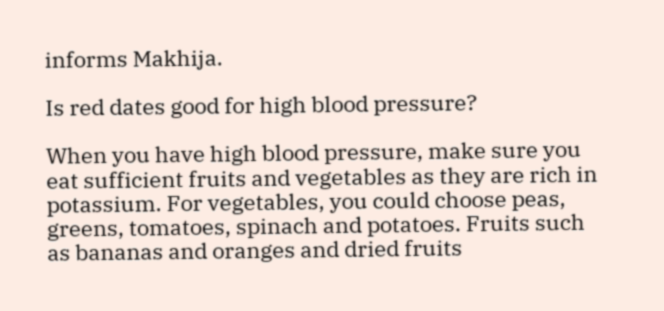informs Makhija.

Is red dates good for high blood pressure?

When you have high blood pressure, make sure you eat sufficient fruits and vegetables as they are rich in potassium. For vegetables, you could choose peas, greens, tomatoes, spinach and potatoes. Fruits such as bananas and oranges and dried fruits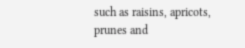such as raisins, apricots, prunes and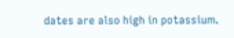dates are also high in potassium.